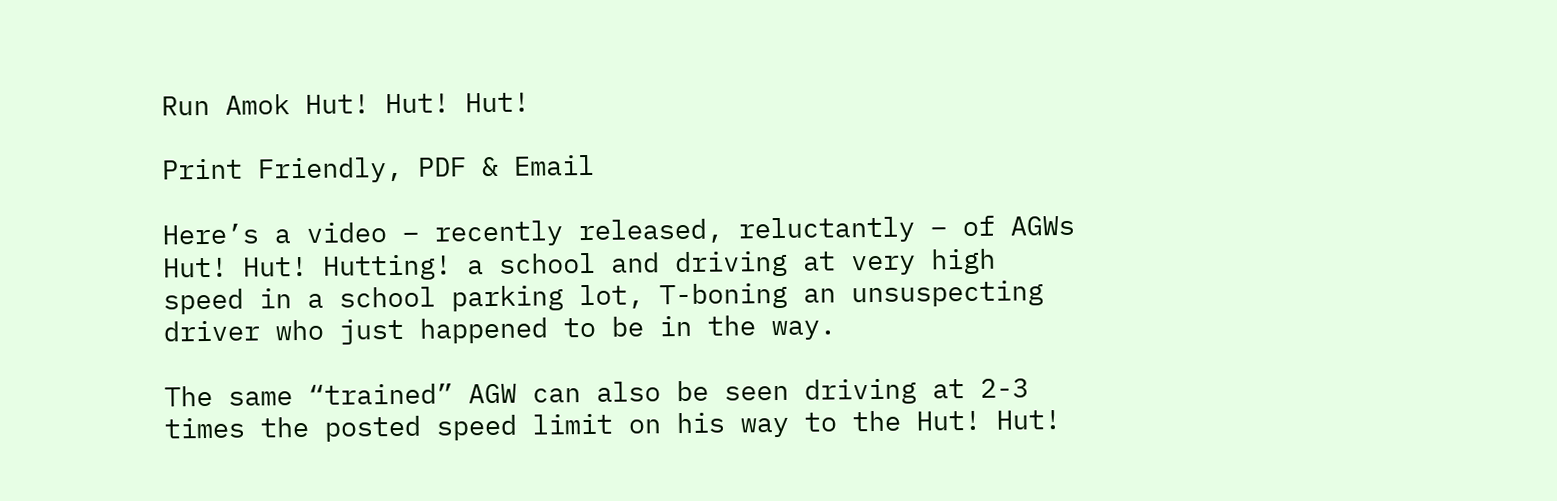Run Amok Hut! Hut! Hut!

Print Friendly, PDF & Email

Here’s a video – recently released, reluctantly – of AGWs Hut! Hut! Hutting! a school and driving at very high speed in a school parking lot, T-boning an unsuspecting driver who just happened to be in the way.

The same “trained” AGW can also be seen driving at 2-3 times the posted speed limit on his way to the Hut! Hut!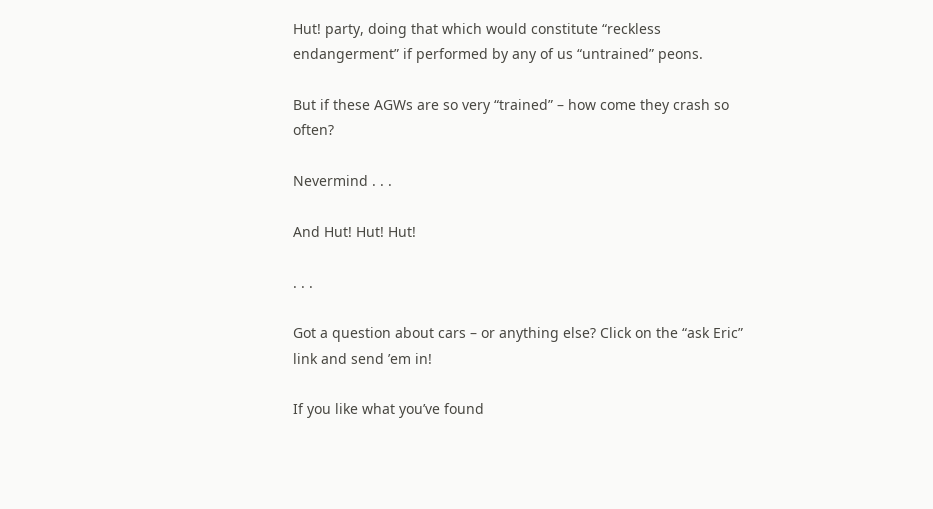Hut! party, doing that which would constitute “reckless endangerment” if performed by any of us “untrained” peons.

But if these AGWs are so very “trained” – how come they crash so often?

Nevermind . . .

And Hut! Hut! Hut!

. . .

Got a question about cars – or anything else? Click on the “ask Eric” link and send ’em in!

If you like what you’ve found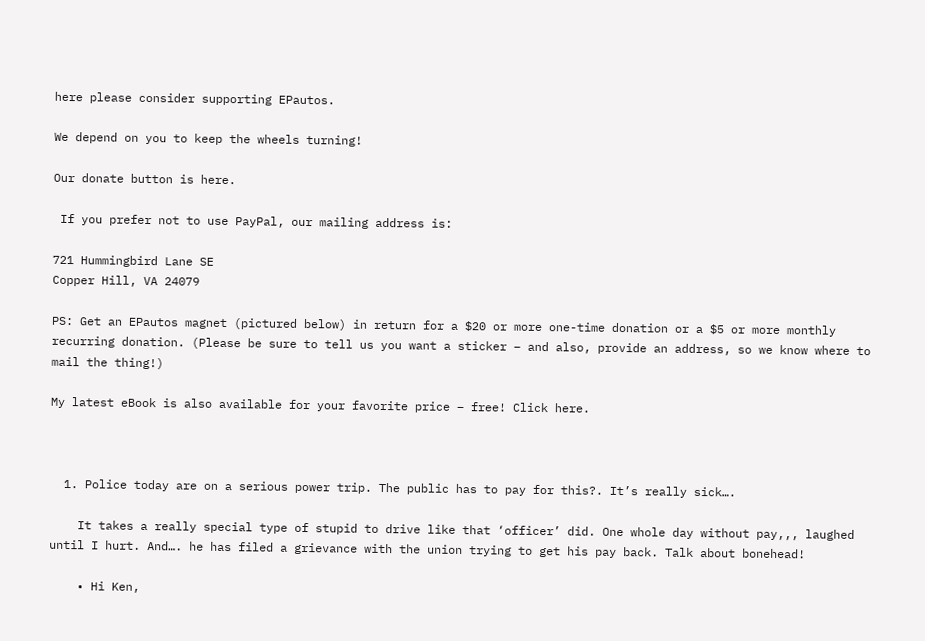here please consider supporting EPautos.

We depend on you to keep the wheels turning!

Our donate button is here.

 If you prefer not to use PayPal, our mailing address is:

721 Hummingbird Lane SE
Copper Hill, VA 24079

PS: Get an EPautos magnet (pictured below) in return for a $20 or more one-time donation or a $5 or more monthly recurring donation. (Please be sure to tell us you want a sticker – and also, provide an address, so we know where to mail the thing!)

My latest eBook is also available for your favorite price – free! Click here.



  1. Police today are on a serious power trip. The public has to pay for this?. It’s really sick….

    It takes a really special type of stupid to drive like that ‘officer’ did. One whole day without pay,,, laughed until I hurt. And…. he has filed a grievance with the union trying to get his pay back. Talk about bonehead!

    • Hi Ken,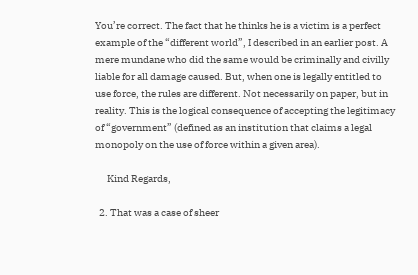You’re correct. The fact that he thinks he is a victim is a perfect example of the “different world”, I described in an earlier post. A mere mundane who did the same would be criminally and civilly liable for all damage caused. But, when one is legally entitled to use force, the rules are different. Not necessarily on paper, but in reality. This is the logical consequence of accepting the legitimacy of “government” (defined as an institution that claims a legal monopoly on the use of force within a given area).

      Kind Regards,

  2. That was a case of sheer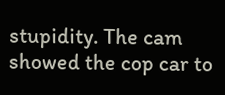stupidity. The cam showed the cop car to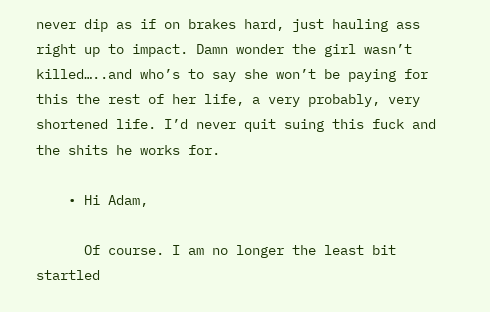never dip as if on brakes hard, just hauling ass right up to impact. Damn wonder the girl wasn’t killed…..and who’s to say she won’t be paying for this the rest of her life, a very probably, very shortened life. I’d never quit suing this fuck and the shits he works for.

    • Hi Adam,

      Of course. I am no longer the least bit startled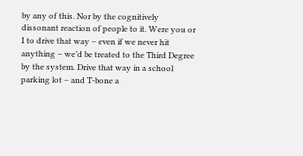by any of this. Nor by the cognitively dissonant reaction of people to it. Were you or I to drive that way – even if we never hit anything – we’d be treated to the Third Degree by the system. Drive that way in a school parking lot – and T-bone a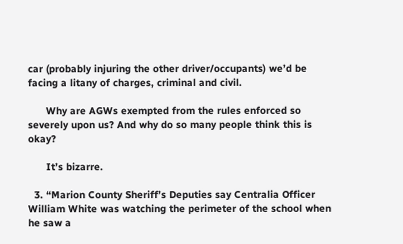car (probably injuring the other driver/occupants) we’d be facing a litany of charges, criminal and civil.

      Why are AGWs exempted from the rules enforced so severely upon us? And why do so many people think this is okay?

      It’s bizarre.

  3. “Marion County Sheriff’s Deputies say Centralia Officer William White was watching the perimeter of the school when he saw a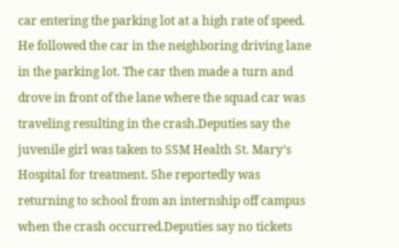car entering the parking lot at a high rate of speed. He followed the car in the neighboring driving lane in the parking lot. The car then made a turn and drove in front of the lane where the squad car was traveling resulting in the crash.Deputies say the juvenile girl was taken to SSM Health St. Mary’s Hospital for treatment. She reportedly was returning to school from an internship off campus when the crash occurred.Deputies say no tickets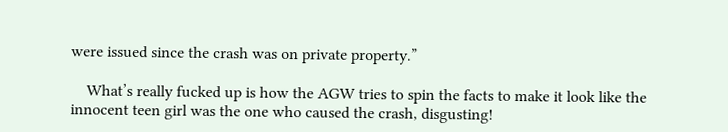were issued since the crash was on private property.”

    What’s really fucked up is how the AGW tries to spin the facts to make it look like the innocent teen girl was the one who caused the crash, disgusting!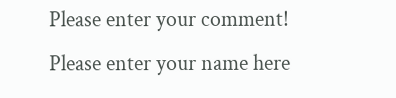Please enter your comment!
Please enter your name here